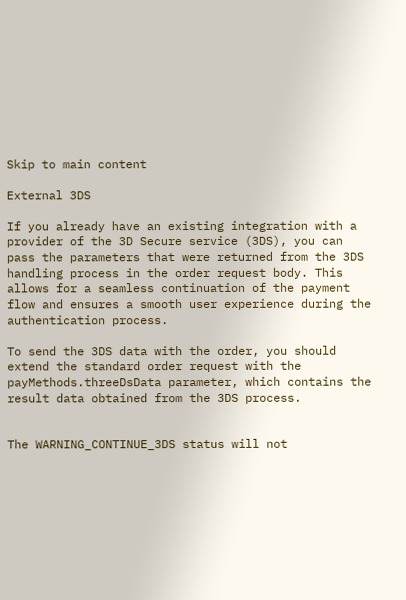Skip to main content

External 3DS

If you already have an existing integration with a provider of the 3D Secure service (3DS), you can pass the parameters that were returned from the 3DS handling process in the order request body. This allows for a seamless continuation of the payment flow and ensures a smooth user experience during the authentication process.

To send the 3DS data with the order, you should extend the standard order request with the payMethods.threeDsData parameter, which contains the result data obtained from the 3DS process.


The WARNING_CONTINUE_3DS status will not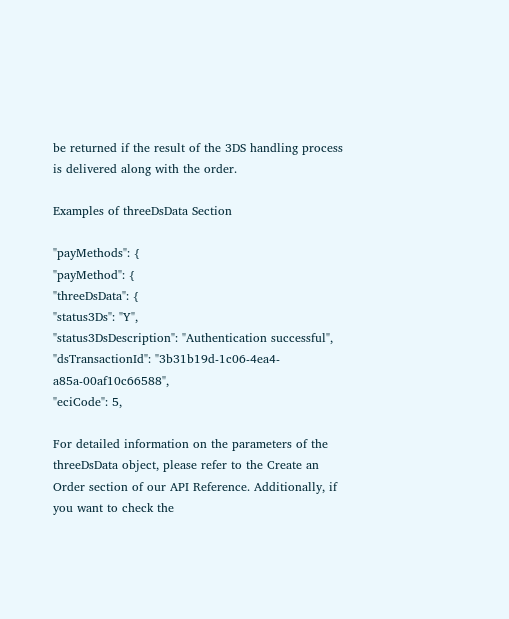be returned if the result of the 3DS handling process is delivered along with the order.

Examples of threeDsData Section

"payMethods": {
"payMethod": {
"threeDsData": {
"status3Ds": "Y",
"status3DsDescription": "Authentication successful",
"dsTransactionId": "3b31b19d-1c06-4ea4-a85a-00af10c66588",
"eciCode": 5,

For detailed information on the parameters of the threeDsData object, please refer to the Create an Order section of our API Reference. Additionally, if you want to check the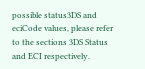possible status3DS and eciCode values, please refer to the sections 3DS Status and ECI respectively.